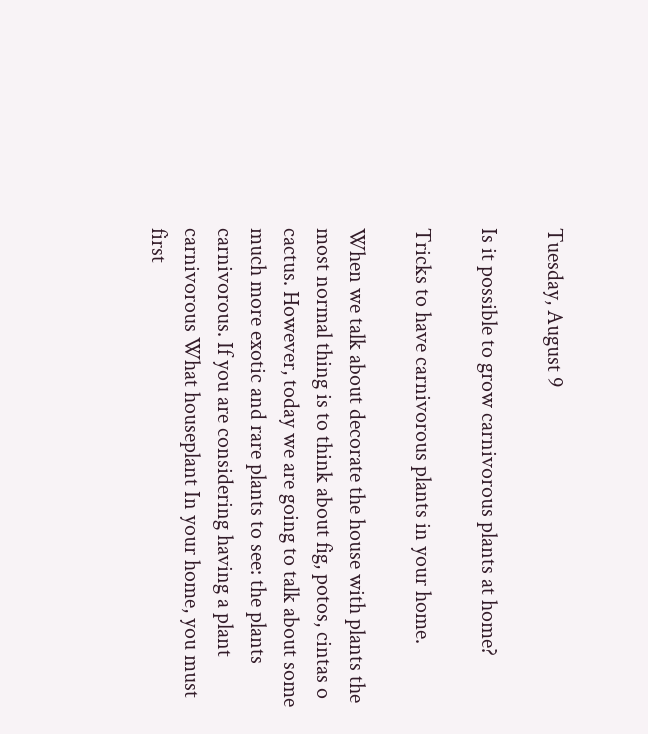Tuesday, August 9

Is it possible to grow carnivorous plants at home?

Tricks to have carnivorous plants in your home.

When we talk about decorate the house with plants the most normal thing is to think about fig, potos, cintas o cactus. However, today we are going to talk about some much more exotic and rare plants to see: the plants carnivorous. If you are considering having a plant carnivorous What houseplant In your home, you must first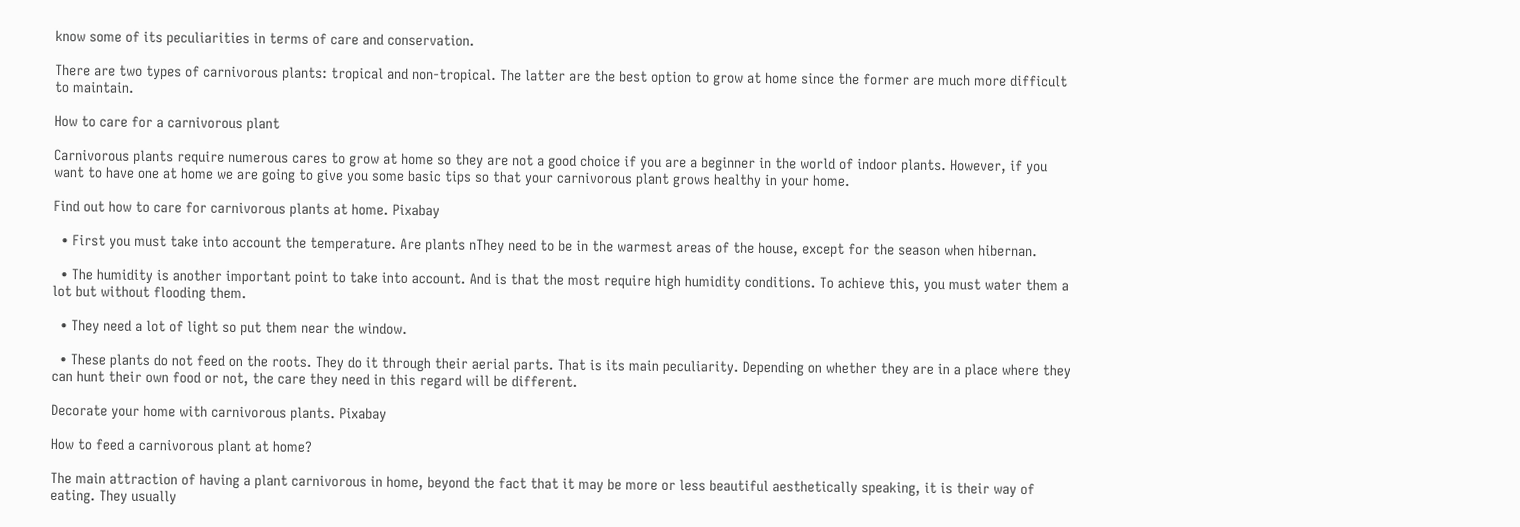know some of its peculiarities in terms of care and conservation.

There are two types of carnivorous plants: tropical and non-tropical. The latter are the best option to grow at home since the former are much more difficult to maintain.

How to care for a carnivorous plant

Carnivorous plants require numerous cares to grow at home so they are not a good choice if you are a beginner in the world of indoor plants. However, if you want to have one at home we are going to give you some basic tips so that your carnivorous plant grows healthy in your home.

Find out how to care for carnivorous plants at home. Pixabay

  • First you must take into account the temperature. Are plants nThey need to be in the warmest areas of the house, except for the season when hibernan.

  • The humidity is another important point to take into account. And is that the most require high humidity conditions. To achieve this, you must water them a lot but without flooding them.

  • They need a lot of light so put them near the window.

  • These plants do not feed on the roots. They do it through their aerial parts. That is its main peculiarity. Depending on whether they are in a place where they can hunt their own food or not, the care they need in this regard will be different.

Decorate your home with carnivorous plants. Pixabay

How to feed a carnivorous plant at home?

The main attraction of having a plant carnivorous in home, beyond the fact that it may be more or less beautiful aesthetically speaking, it is their way of eating. They usually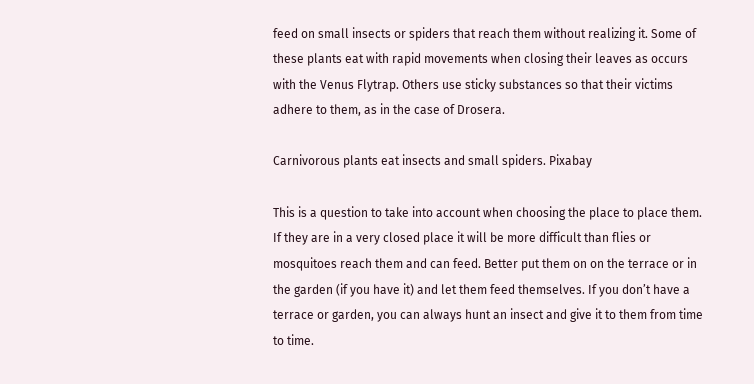feed on small insects or spiders that reach them without realizing it. Some of these plants eat with rapid movements when closing their leaves as occurs with the Venus Flytrap. Others use sticky substances so that their victims adhere to them, as in the case of Drosera.

Carnivorous plants eat insects and small spiders. Pixabay

This is a question to take into account when choosing the place to place them. If they are in a very closed place it will be more difficult than flies or mosquitoes reach them and can feed. Better put them on on the terrace or in the garden (if you have it) and let them feed themselves. If you don’t have a terrace or garden, you can always hunt an insect and give it to them from time to time.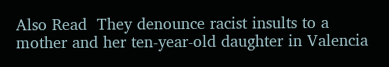Also Read  They denounce racist insults to a mother and her ten-year-old daughter in Valencia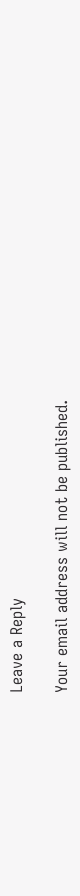Leave a Reply

Your email address will not be published.